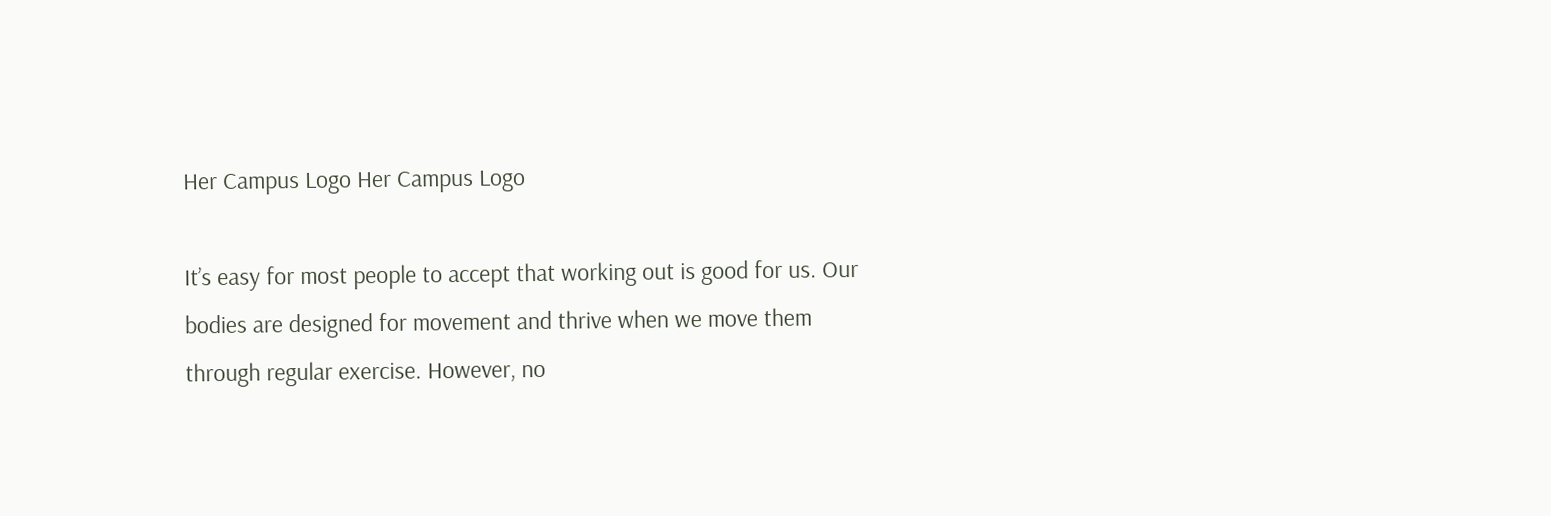Her Campus Logo Her Campus Logo

It’s easy for most people to accept that working out is good for us. Our bodies are designed for movement and thrive when we move them through regular exercise. However, no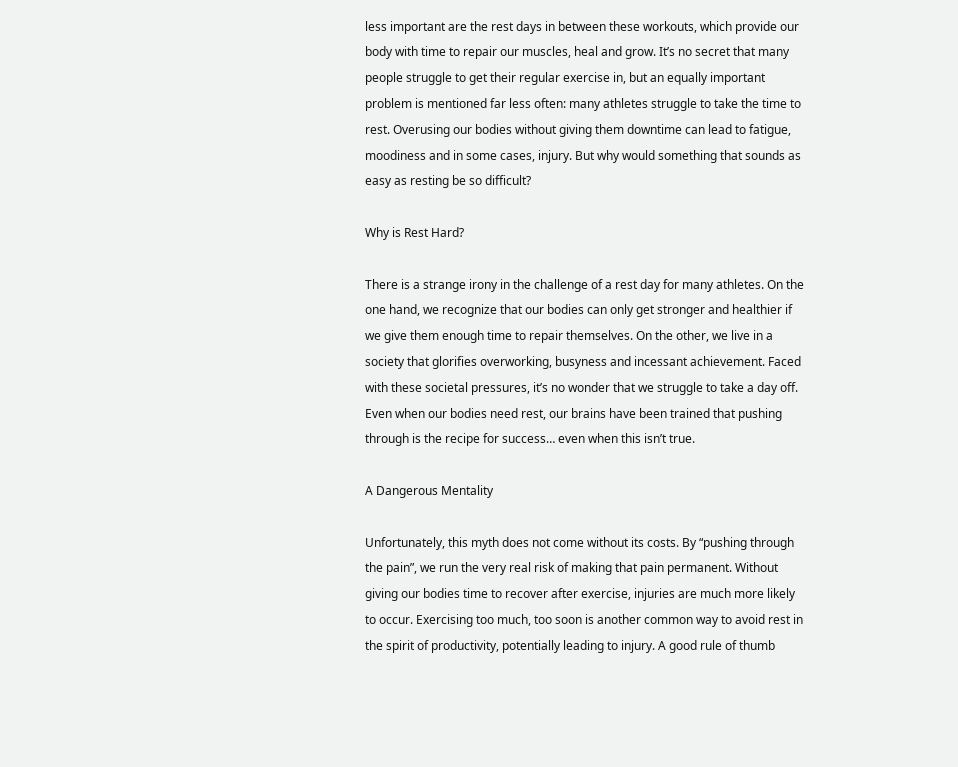less important are the rest days in between these workouts, which provide our body with time to repair our muscles, heal and grow. It’s no secret that many people struggle to get their regular exercise in, but an equally important problem is mentioned far less often: many athletes struggle to take the time to rest. Overusing our bodies without giving them downtime can lead to fatigue, moodiness and in some cases, injury. But why would something that sounds as easy as resting be so difficult?

Why is Rest Hard?

There is a strange irony in the challenge of a rest day for many athletes. On the one hand, we recognize that our bodies can only get stronger and healthier if we give them enough time to repair themselves. On the other, we live in a society that glorifies overworking, busyness and incessant achievement. Faced with these societal pressures, it’s no wonder that we struggle to take a day off. Even when our bodies need rest, our brains have been trained that pushing through is the recipe for success… even when this isn’t true.

A Dangerous Mentality

Unfortunately, this myth does not come without its costs. By “pushing through the pain”, we run the very real risk of making that pain permanent. Without giving our bodies time to recover after exercise, injuries are much more likely to occur. Exercising too much, too soon is another common way to avoid rest in the spirit of productivity, potentially leading to injury. A good rule of thumb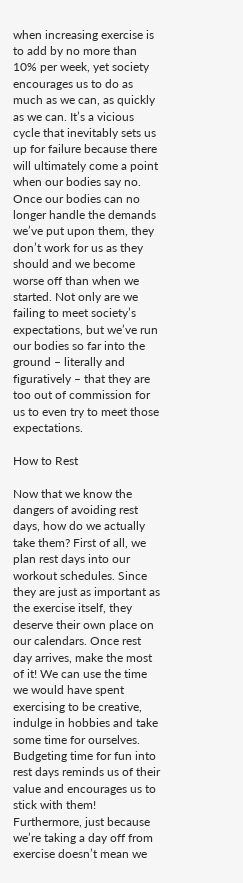when increasing exercise is to add by no more than 10% per week, yet society encourages us to do as much as we can, as quickly as we can. It’s a vicious cycle that inevitably sets us up for failure because there will ultimately come a point when our bodies say no. Once our bodies can no longer handle the demands we’ve put upon them, they don’t work for us as they should and we become worse off than when we started. Not only are we failing to meet society’s expectations, but we’ve run our bodies so far into the ground – literally and figuratively – that they are too out of commission for us to even try to meet those expectations.

How to Rest

Now that we know the dangers of avoiding rest days, how do we actually take them? First of all, we plan rest days into our workout schedules. Since they are just as important as the exercise itself, they deserve their own place on our calendars. Once rest day arrives, make the most of it! We can use the time we would have spent exercising to be creative, indulge in hobbies and take some time for ourselves. Budgeting time for fun into rest days reminds us of their value and encourages us to stick with them! Furthermore, just because we’re taking a day off from exercise doesn’t mean we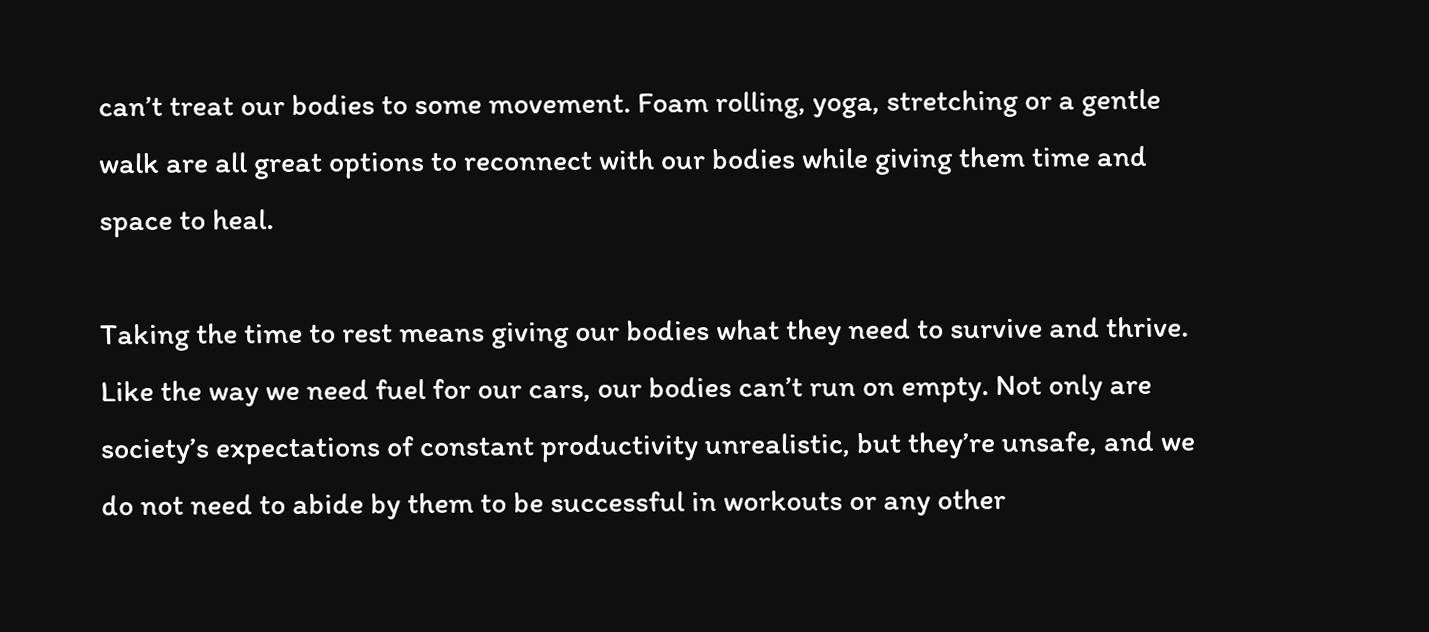can’t treat our bodies to some movement. Foam rolling, yoga, stretching or a gentle walk are all great options to reconnect with our bodies while giving them time and space to heal.

Taking the time to rest means giving our bodies what they need to survive and thrive. Like the way we need fuel for our cars, our bodies can’t run on empty. Not only are society’s expectations of constant productivity unrealistic, but they’re unsafe, and we do not need to abide by them to be successful in workouts or any other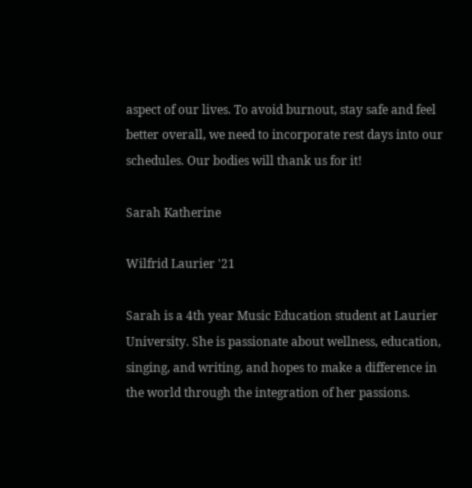aspect of our lives. To avoid burnout, stay safe and feel better overall, we need to incorporate rest days into our schedules. Our bodies will thank us for it!

Sarah Katherine

Wilfrid Laurier '21

Sarah is a 4th year Music Education student at Laurier University. She is passionate about wellness, education, singing, and writing, and hopes to make a difference in the world through the integration of her passions.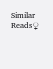Similar Reads♀